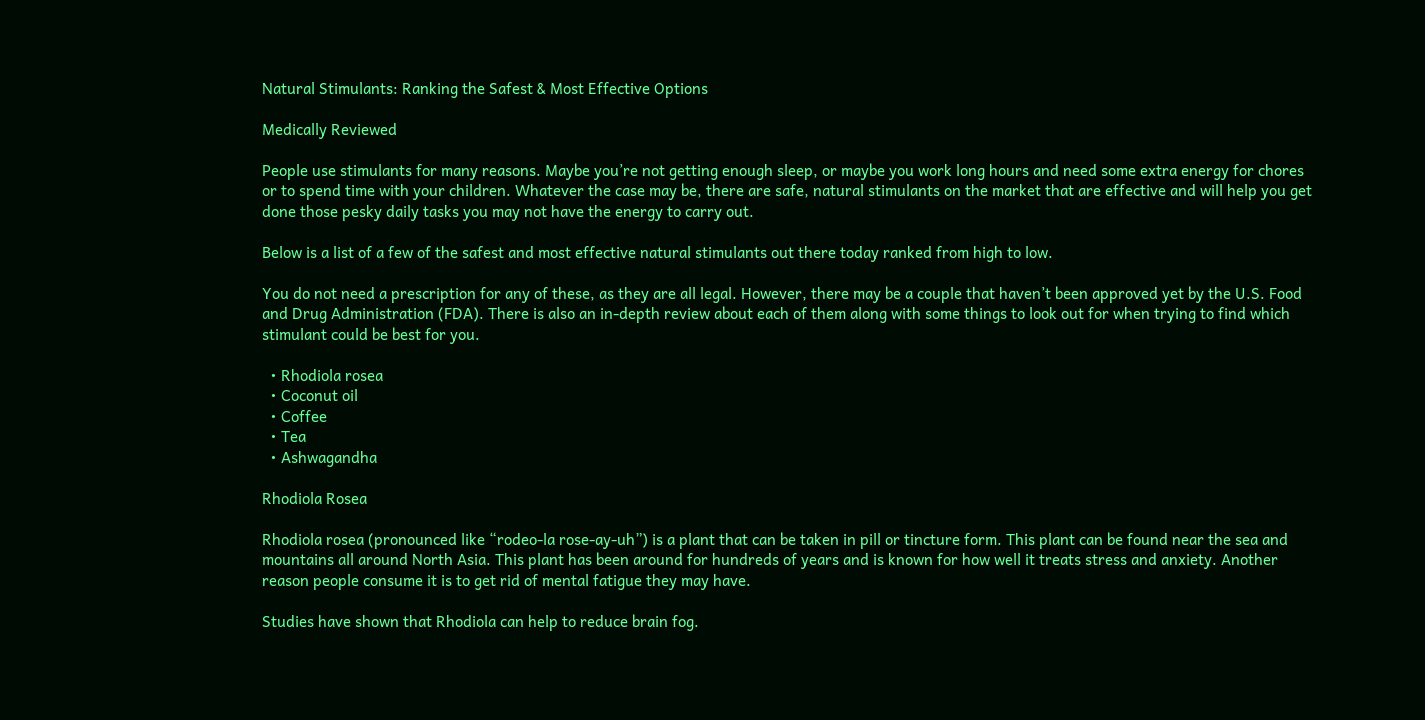Natural Stimulants: Ranking the Safest & Most Effective Options

Medically Reviewed

People use stimulants for many reasons. Maybe you’re not getting enough sleep, or maybe you work long hours and need some extra energy for chores or to spend time with your children. Whatever the case may be, there are safe, natural stimulants on the market that are effective and will help you get done those pesky daily tasks you may not have the energy to carry out.

Below is a list of a few of the safest and most effective natural stimulants out there today ranked from high to low.

You do not need a prescription for any of these, as they are all legal. However, there may be a couple that haven’t been approved yet by the U.S. Food and Drug Administration (FDA). There is also an in-depth review about each of them along with some things to look out for when trying to find which stimulant could be best for you.

  • Rhodiola rosea
  • Coconut oil
  • Coffee
  • Tea
  • Ashwagandha

Rhodiola Rosea

Rhodiola rosea (pronounced like “rodeo-la rose-ay-uh”) is a plant that can be taken in pill or tincture form. This plant can be found near the sea and mountains all around North Asia. This plant has been around for hundreds of years and is known for how well it treats stress and anxiety. Another reason people consume it is to get rid of mental fatigue they may have.

Studies have shown that Rhodiola can help to reduce brain fog.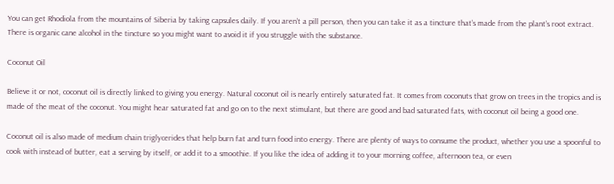You can get Rhodiola from the mountains of Siberia by taking capsules daily. If you aren’t a pill person, then you can take it as a tincture that’s made from the plant’s root extract. There is organic cane alcohol in the tincture so you might want to avoid it if you struggle with the substance.

Coconut Oil

Believe it or not, coconut oil is directly linked to giving you energy. Natural coconut oil is nearly entirely saturated fat. It comes from coconuts that grow on trees in the tropics and is made of the meat of the coconut. You might hear saturated fat and go on to the next stimulant, but there are good and bad saturated fats, with coconut oil being a good one.

Coconut oil is also made of medium chain triglycerides that help burn fat and turn food into energy. There are plenty of ways to consume the product, whether you use a spoonful to cook with instead of butter, eat a serving by itself, or add it to a smoothie. If you like the idea of adding it to your morning coffee, afternoon tea, or even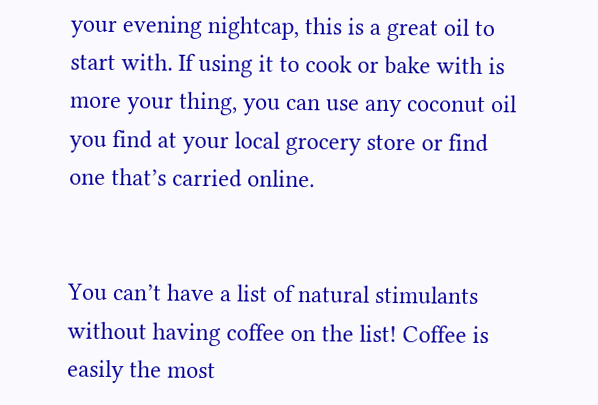your evening nightcap, this is a great oil to start with. If using it to cook or bake with is more your thing, you can use any coconut oil you find at your local grocery store or find one that’s carried online.


You can’t have a list of natural stimulants without having coffee on the list! Coffee is easily the most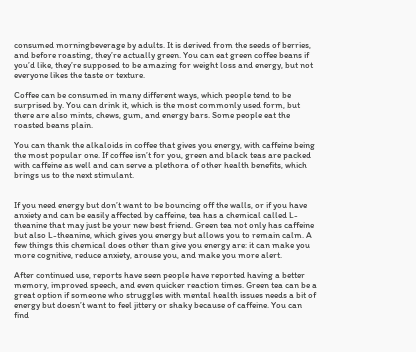consumed morningbeverage by adults. It is derived from the seeds of berries, and before roasting, they’re actually green. You can eat green coffee beans if you’d like, they’re supposed to be amazing for weight loss and energy, but not everyone likes the taste or texture.

Coffee can be consumed in many different ways, which people tend to be surprised by. You can drink it, which is the most commonly used form, but there are also mints, chews, gum, and energy bars. Some people eat the roasted beans plain.

You can thank the alkaloids in coffee that gives you energy, with caffeine being the most popular one. If coffee isn’t for you, green and black teas are packed with caffeine as well and can serve a plethora of other health benefits, which brings us to the next stimulant.


If you need energy but don’t want to be bouncing off the walls, or if you have anxiety and can be easily affected by caffeine, tea has a chemical called L-theanine that may just be your new best friend. Green tea not only has caffeine but also L-theanine, which gives you energy but allows you to remain calm. A few things this chemical does other than give you energy are: it can make you more cognitive, reduce anxiety, arouse you, and make you more alert.

After continued use, reports have seen people have reported having a better memory, improved speech, and even quicker reaction times. Green tea can be a great option if someone who struggles with mental health issues needs a bit of energy but doesn’t want to feel jittery or shaky because of caffeine. You can find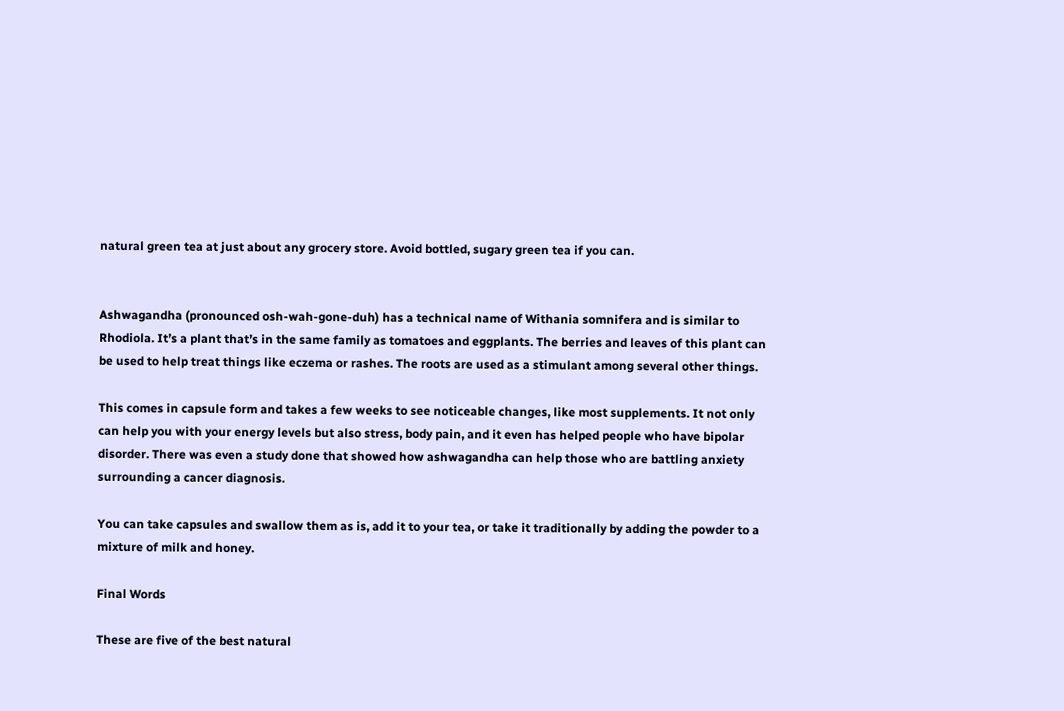natural green tea at just about any grocery store. Avoid bottled, sugary green tea if you can.


Ashwagandha (pronounced osh-wah-gone-duh) has a technical name of Withania somnifera and is similar to Rhodiola. It’s a plant that’s in the same family as tomatoes and eggplants. The berries and leaves of this plant can be used to help treat things like eczema or rashes. The roots are used as a stimulant among several other things.

This comes in capsule form and takes a few weeks to see noticeable changes, like most supplements. It not only can help you with your energy levels but also stress, body pain, and it even has helped people who have bipolar disorder. There was even a study done that showed how ashwagandha can help those who are battling anxiety surrounding a cancer diagnosis.

You can take capsules and swallow them as is, add it to your tea, or take it traditionally by adding the powder to a mixture of milk and honey.

Final Words

These are five of the best natural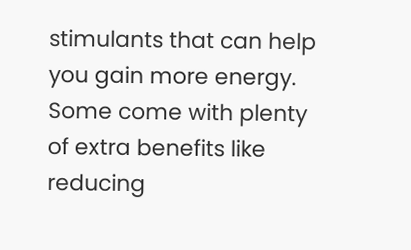stimulants that can help you gain more energy. Some come with plenty of extra benefits like reducing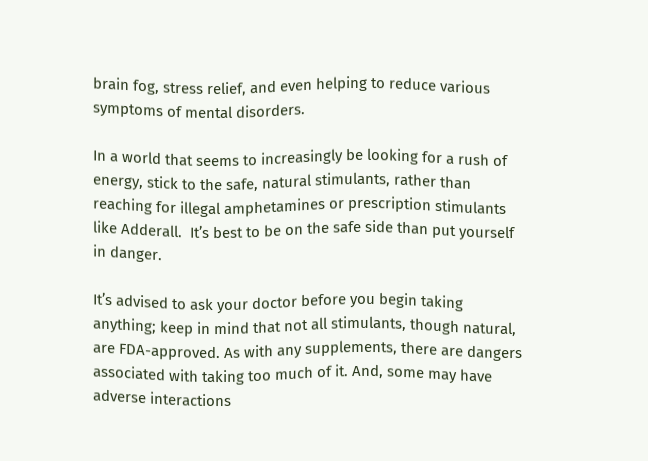brain fog, stress relief, and even helping to reduce various symptoms of mental disorders.

In a world that seems to increasingly be looking for a rush of energy, stick to the safe, natural stimulants, rather than reaching for illegal amphetamines or prescription stimulants like Adderall.  It’s best to be on the safe side than put yourself in danger.

It’s advised to ask your doctor before you begin taking anything; keep in mind that not all stimulants, though natural, are FDA-approved. As with any supplements, there are dangers associated with taking too much of it. And, some may have adverse interactions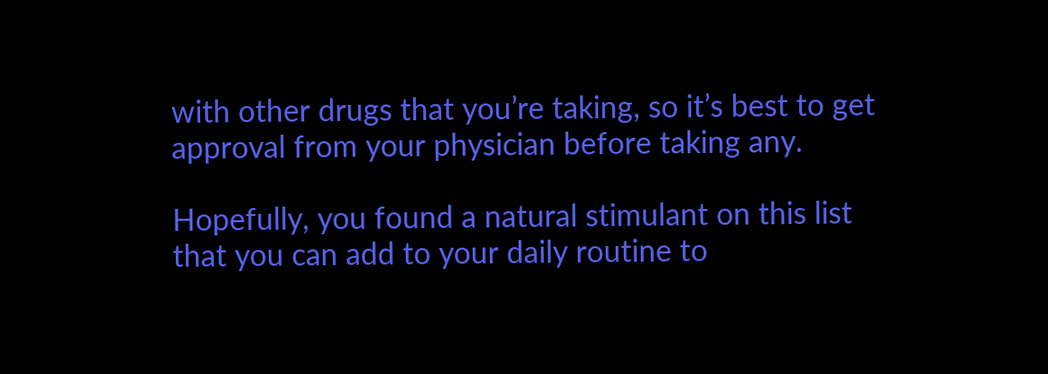with other drugs that you’re taking, so it’s best to get approval from your physician before taking any.

Hopefully, you found a natural stimulant on this list that you can add to your daily routine to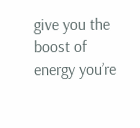give you the boost of energy you’re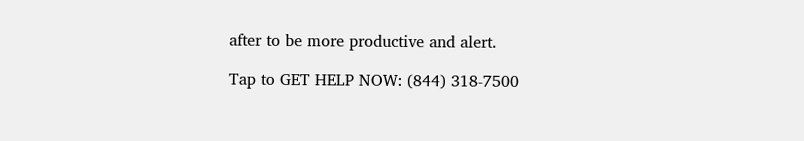after to be more productive and alert.

Tap to GET HELP NOW: (844) 318-7500